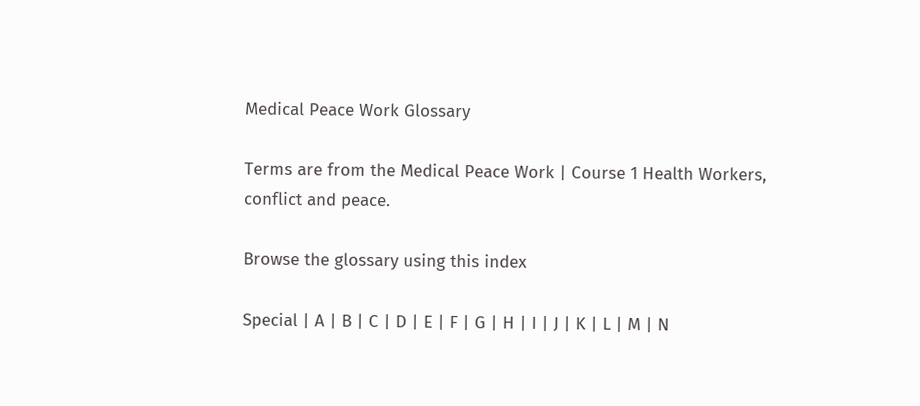Medical Peace Work Glossary

Terms are from the Medical Peace Work | Course 1 Health Workers, conflict and peace.

Browse the glossary using this index

Special | A | B | C | D | E | F | G | H | I | J | K | L | M | N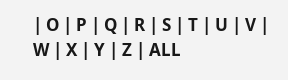| O | P | Q | R | S | T | U | V | W | X | Y | Z | ALL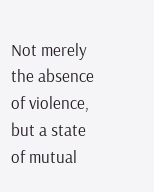Not merely the absence of violence, but a state of mutual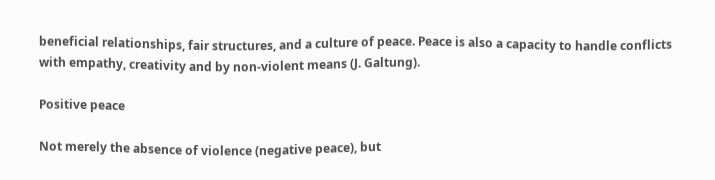beneficial relationships, fair structures, and a culture of peace. Peace is also a capacity to handle conflicts with empathy, creativity and by non-violent means (J. Galtung).

Positive peace

Not merely the absence of violence (negative peace), but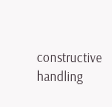constructive handling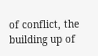of conflict, the building up of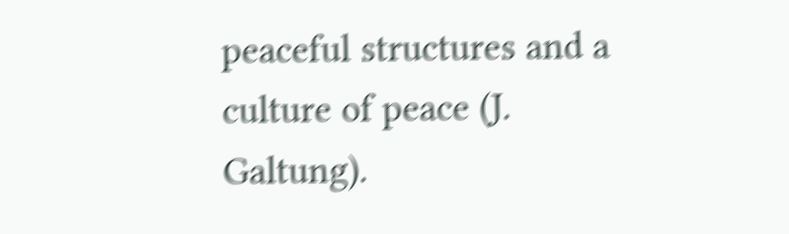peaceful structures and a culture of peace (J. Galtung).